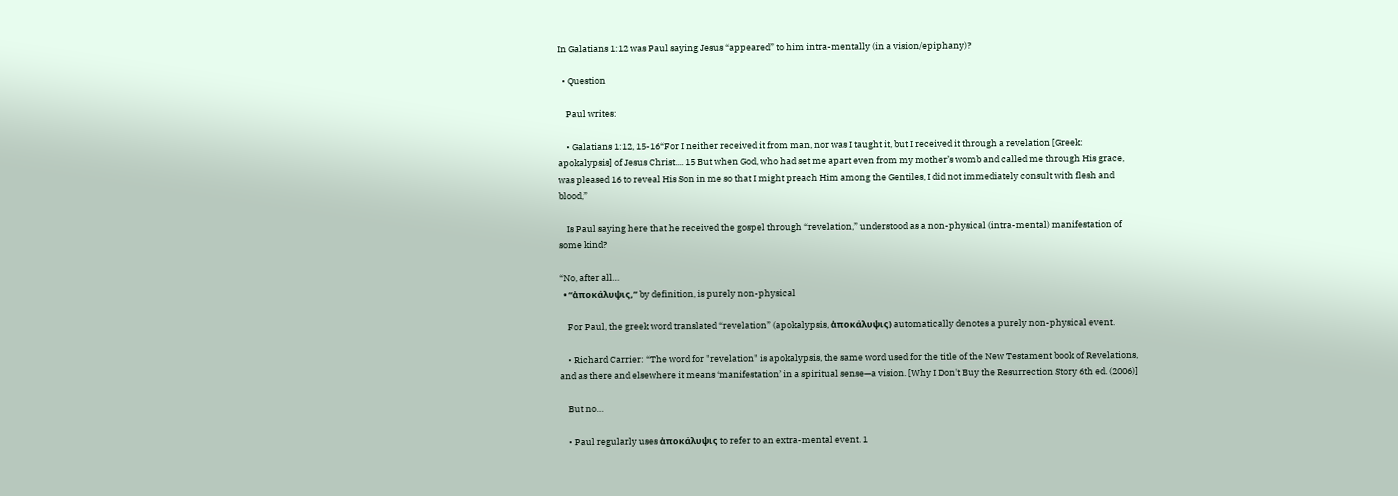In Galatians 1:12 was Paul saying Jesus “appeared” to him intra-mentally (in a vision/epiphany)?

  • Question

    Paul writes:

    • Galatians 1:12, 15-16“For I neither received it from man, nor was I taught it, but I received it through a revelation [Greek: apokalypsis] of Jesus Christ.... 15 But when God, who had set me apart even from my mother’s womb and called me through His grace, was pleased 16 to reveal His Son in me so that I might preach Him among the Gentiles, I did not immediately consult with flesh and blood,”

    Is Paul saying here that he received the gospel through “revelation,” understood as a non-physical (intra-mental) manifestation of some kind?

“No, after all…
  • “ἀποκάλυψις,” by definition, is purely non-physical

    For Paul, the greek word translated “revelation” (apokalypsis, ἀποκάλυψις) automatically denotes a purely non-physical event.

    • Richard Carrier: “The word for "revelation" is apokalypsis, the same word used for the title of the New Testament book of Revelations, and as there and elsewhere it means ‘manifestation’ in a spiritual sense—a vision. [Why I Don't Buy the Resurrection Story 6th ed. (2006)]

    But no…

    • Paul regularly uses ἀποκάλυψις to refer to an extra-mental event. 1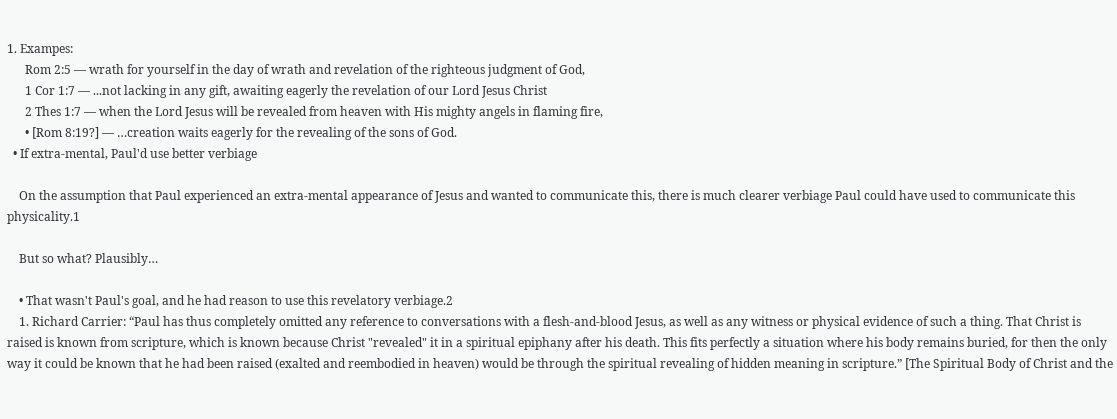1. Exampes:
      Rom 2:5 — wrath for yourself in the day of wrath and revelation of the righteous judgment of God,
      1 Cor 1:7 — ...not lacking in any gift, awaiting eagerly the revelation of our Lord Jesus Christ
      2 Thes 1:7 — when the Lord Jesus will be revealed from heaven with His mighty angels in flaming fire,
      • [Rom 8:19?] — …creation waits eagerly for the revealing of the sons of God.
  • If extra-mental, Paul'd use better verbiage

    On the assumption that Paul experienced an extra-mental appearance of Jesus and wanted to communicate this, there is much clearer verbiage Paul could have used to communicate this physicality.1

    But so what? Plausibly…

    • That wasn't Paul's goal, and he had reason to use this revelatory verbiage.2
    1. Richard Carrier: “Paul has thus completely omitted any reference to conversations with a flesh-and-blood Jesus, as well as any witness or physical evidence of such a thing. That Christ is raised is known from scripture, which is known because Christ "revealed" it in a spiritual epiphany after his death. This fits perfectly a situation where his body remains buried, for then the only way it could be known that he had been raised (exalted and reembodied in heaven) would be through the spiritual revealing of hidden meaning in scripture.” [The Spiritual Body of Christ and the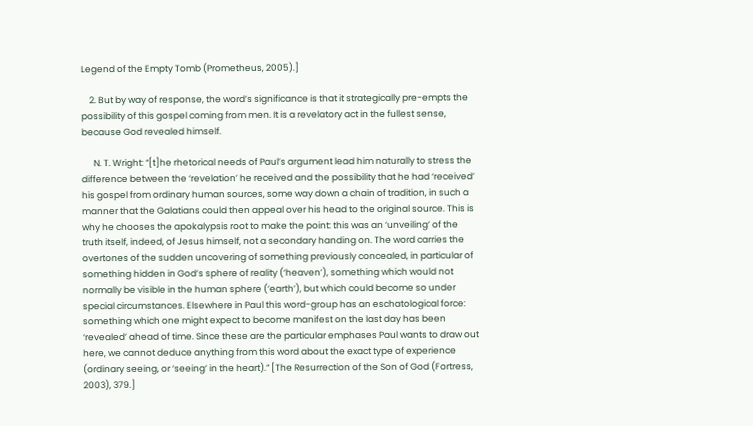Legend of the Empty Tomb (Prometheus, 2005).]

    2. But by way of response, the word’s significance is that it strategically pre-empts the possibility of this gospel coming from men. It is a revelatory act in the fullest sense, because God revealed himself.

      N. T. Wright: “[t]he rhetorical needs of Paul’s argument lead him naturally to stress the difference between the ‘revelation’ he received and the possibility that he had ‘received’ his gospel from ordinary human sources, some way down a chain of tradition, in such a manner that the Galatians could then appeal over his head to the original source. This is why he chooses the apokalypsis root to make the point: this was an ‘unveiling’ of the truth itself, indeed, of Jesus himself, not a secondary handing on. The word carries the overtones of the sudden uncovering of something previously concealed, in particular of something hidden in God’s sphere of reality (‘heaven’), something which would not normally be visible in the human sphere (‘earth’), but which could become so under special circumstances. Elsewhere in Paul this word-group has an eschatological force: something which one might expect to become manifest on the last day has been ‘revealed’ ahead of time. Since these are the particular emphases Paul wants to draw out here, we cannot deduce anything from this word about the exact type of experience (ordinary seeing, or ‘seeing’ in the heart).” [The Resurrection of the Son of God (Fortress, 2003), 379.]